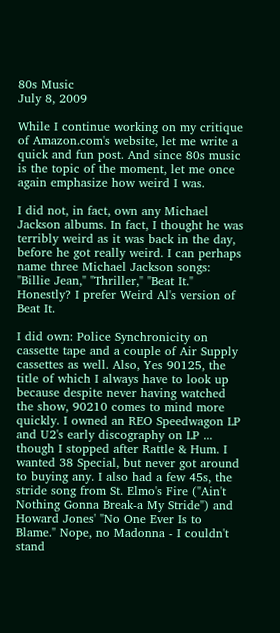80s Music
July 8, 2009

While I continue working on my critique of Amazon.com's website, let me write a quick and fun post. And since 80s music is the topic of the moment, let me once again emphasize how weird I was.

I did not, in fact, own any Michael Jackson albums. In fact, I thought he was terribly weird as it was back in the day, before he got really weird. I can perhaps name three Michael Jackson songs: "Billie Jean," "Thriller," "Beat It." Honestly? I prefer Weird Al's version of Beat It.

I did own: Police Synchronicity on cassette tape and a couple of Air Supply cassettes as well. Also, Yes 90125, the title of which I always have to look up because despite never having watched the show, 90210 comes to mind more quickly. I owned an REO Speedwagon LP and U2's early discography on LP ... though I stopped after Rattle & Hum. I wanted 38 Special, but never got around to buying any. I also had a few 45s, the stride song from St. Elmo's Fire ("Ain't Nothing Gonna Break-a My Stride") and Howard Jones' "No One Ever Is to Blame." Nope, no Madonna - I couldn't stand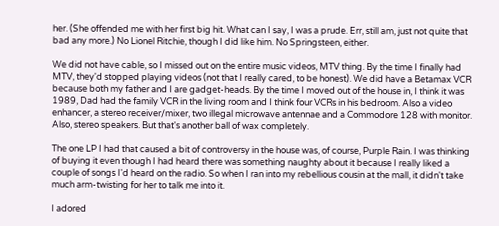her. (She offended me with her first big hit. What can I say, I was a prude. Err, still am, just not quite that bad any more.) No Lionel Ritchie, though I did like him. No Springsteen, either.

We did not have cable, so I missed out on the entire music videos, MTV thing. By the time I finally had MTV, they'd stopped playing videos (not that I really cared, to be honest). We did have a Betamax VCR because both my father and I are gadget-heads. By the time I moved out of the house in, I think it was 1989, Dad had the family VCR in the living room and I think four VCRs in his bedroom. Also a video enhancer, a stereo receiver/mixer, two illegal microwave antennae and a Commodore 128 with monitor. Also, stereo speakers. But that's another ball of wax completely.

The one LP I had that caused a bit of controversy in the house was, of course, Purple Rain. I was thinking of buying it even though I had heard there was something naughty about it because I really liked a couple of songs I'd heard on the radio. So when I ran into my rebellious cousin at the mall, it didn't take much arm-twisting for her to talk me into it.

I adored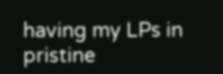having my LPs in pristine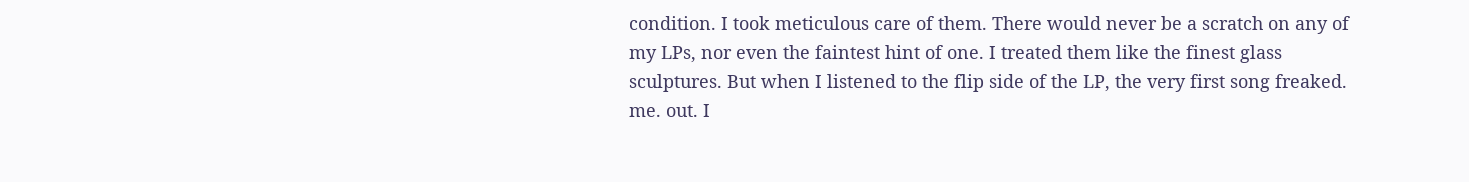condition. I took meticulous care of them. There would never be a scratch on any of my LPs, nor even the faintest hint of one. I treated them like the finest glass sculptures. But when I listened to the flip side of the LP, the very first song freaked. me. out. I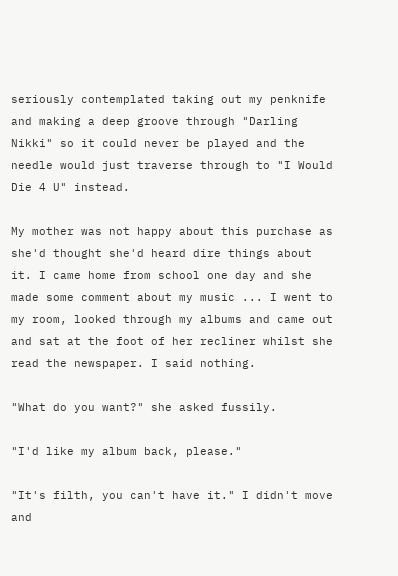seriously contemplated taking out my penknife and making a deep groove through "Darling Nikki" so it could never be played and the needle would just traverse through to "I Would Die 4 U" instead.

My mother was not happy about this purchase as she'd thought she'd heard dire things about it. I came home from school one day and she made some comment about my music ... I went to my room, looked through my albums and came out and sat at the foot of her recliner whilst she read the newspaper. I said nothing.

"What do you want?" she asked fussily.

"I'd like my album back, please."

"It's filth, you can't have it." I didn't move and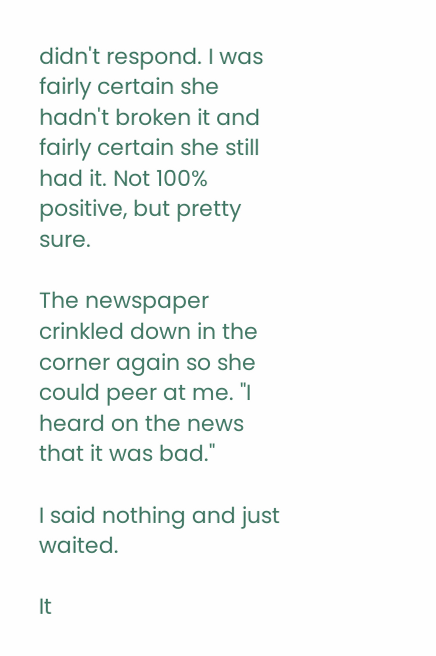didn't respond. I was fairly certain she hadn't broken it and fairly certain she still had it. Not 100% positive, but pretty sure.

The newspaper crinkled down in the corner again so she could peer at me. "I heard on the news that it was bad."

I said nothing and just waited.

It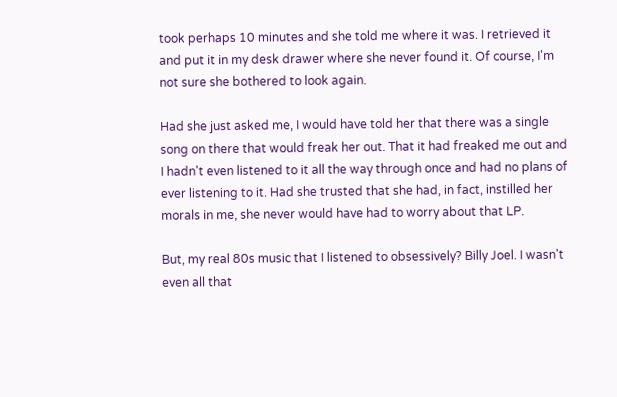took perhaps 10 minutes and she told me where it was. I retrieved it and put it in my desk drawer where she never found it. Of course, I'm not sure she bothered to look again.

Had she just asked me, I would have told her that there was a single song on there that would freak her out. That it had freaked me out and I hadn't even listened to it all the way through once and had no plans of ever listening to it. Had she trusted that she had, in fact, instilled her morals in me, she never would have had to worry about that LP.

But, my real 80s music that I listened to obsessively? Billy Joel. I wasn't even all that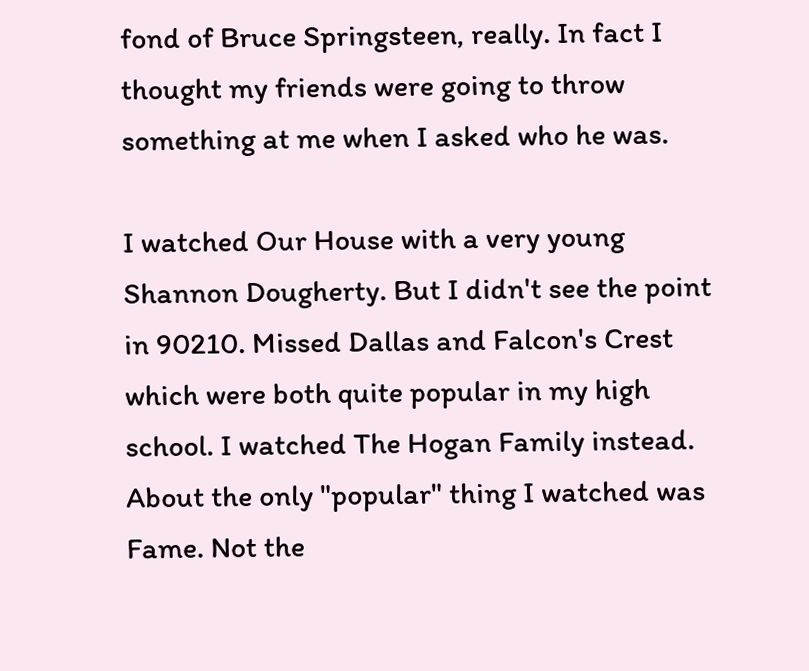fond of Bruce Springsteen, really. In fact I thought my friends were going to throw something at me when I asked who he was.

I watched Our House with a very young Shannon Dougherty. But I didn't see the point in 90210. Missed Dallas and Falcon's Crest which were both quite popular in my high school. I watched The Hogan Family instead. About the only "popular" thing I watched was Fame. Not the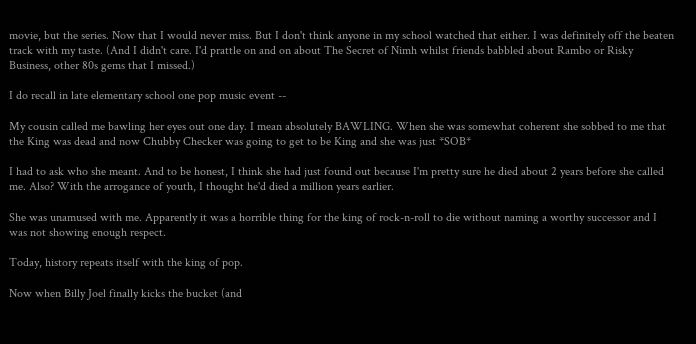movie, but the series. Now that I would never miss. But I don't think anyone in my school watched that either. I was definitely off the beaten track with my taste. (And I didn't care. I'd prattle on and on about The Secret of Nimh whilst friends babbled about Rambo or Risky Business, other 80s gems that I missed.)

I do recall in late elementary school one pop music event --

My cousin called me bawling her eyes out one day. I mean absolutely BAWLING. When she was somewhat coherent she sobbed to me that the King was dead and now Chubby Checker was going to get to be King and she was just *SOB*

I had to ask who she meant. And to be honest, I think she had just found out because I'm pretty sure he died about 2 years before she called me. Also? With the arrogance of youth, I thought he'd died a million years earlier.

She was unamused with me. Apparently it was a horrible thing for the king of rock-n-roll to die without naming a worthy successor and I was not showing enough respect.

Today, history repeats itself with the king of pop.

Now when Billy Joel finally kicks the bucket (and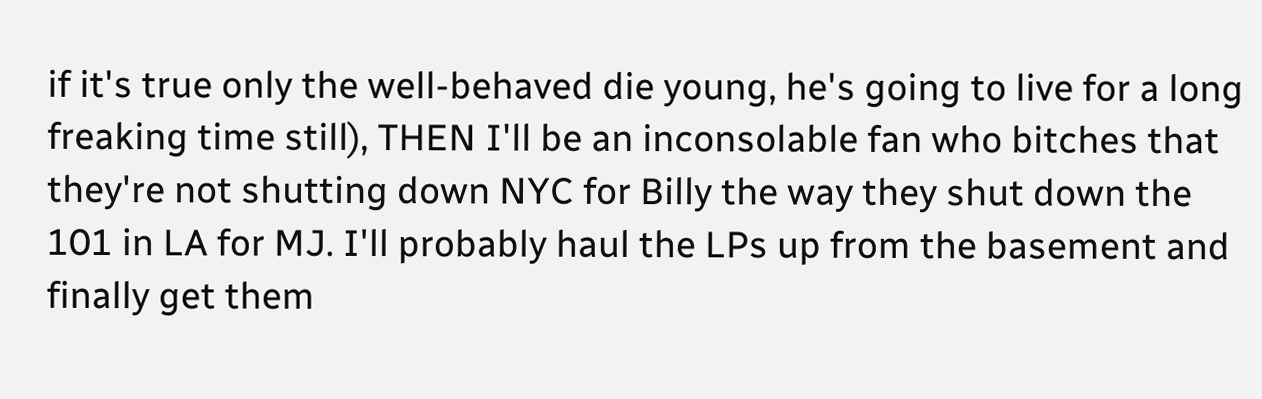if it's true only the well-behaved die young, he's going to live for a long freaking time still), THEN I'll be an inconsolable fan who bitches that they're not shutting down NYC for Billy the way they shut down the 101 in LA for MJ. I'll probably haul the LPs up from the basement and finally get them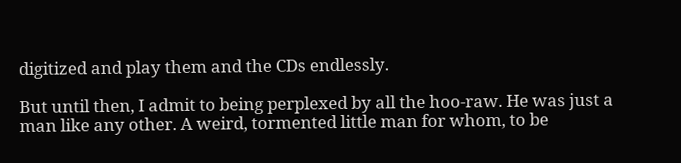digitized and play them and the CDs endlessly.

But until then, I admit to being perplexed by all the hoo-raw. He was just a man like any other. A weird, tormented little man for whom, to be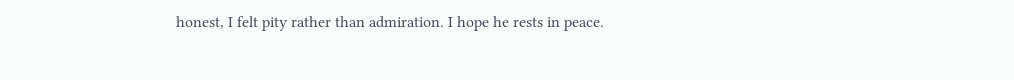honest, I felt pity rather than admiration. I hope he rests in peace.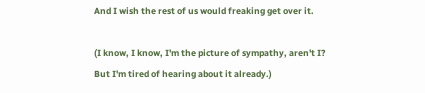And I wish the rest of us would freaking get over it.

(I know, I know, I'm the picture of sympathy, aren't I? But I'm tired of hearing about it already.)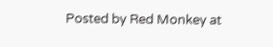Posted by Red Monkey at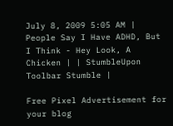July 8, 2009 5:05 AM | People Say I Have ADHD, But I Think - Hey Look, A Chicken | | StumbleUpon Toolbar Stumble |

Free Pixel Advertisement for your blog